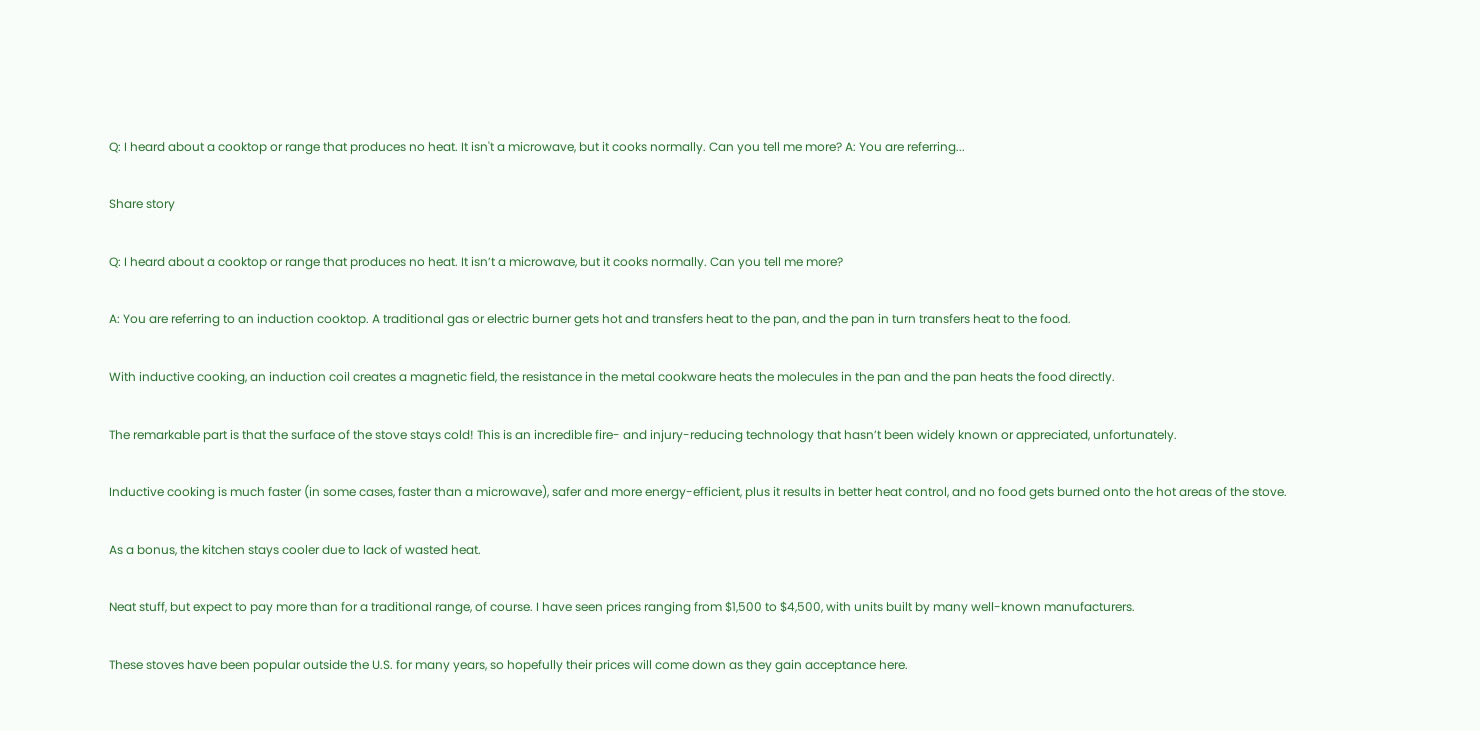Q: I heard about a cooktop or range that produces no heat. It isn't a microwave, but it cooks normally. Can you tell me more? A: You are referring...

Share story

Q: I heard about a cooktop or range that produces no heat. It isn’t a microwave, but it cooks normally. Can you tell me more?

A: You are referring to an induction cooktop. A traditional gas or electric burner gets hot and transfers heat to the pan, and the pan in turn transfers heat to the food.

With inductive cooking, an induction coil creates a magnetic field, the resistance in the metal cookware heats the molecules in the pan and the pan heats the food directly.

The remarkable part is that the surface of the stove stays cold! This is an incredible fire- and injury-reducing technology that hasn’t been widely known or appreciated, unfortunately.

Inductive cooking is much faster (in some cases, faster than a microwave), safer and more energy-efficient, plus it results in better heat control, and no food gets burned onto the hot areas of the stove.

As a bonus, the kitchen stays cooler due to lack of wasted heat.

Neat stuff, but expect to pay more than for a traditional range, of course. I have seen prices ranging from $1,500 to $4,500, with units built by many well-known manufacturers.

These stoves have been popular outside the U.S. for many years, so hopefully their prices will come down as they gain acceptance here.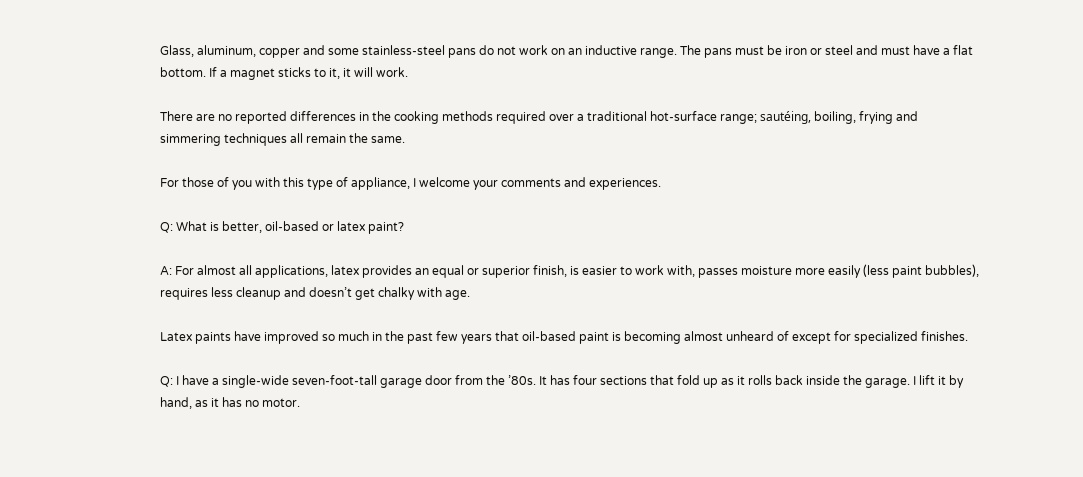Glass, aluminum, copper and some stainless-steel pans do not work on an inductive range. The pans must be iron or steel and must have a flat bottom. If a magnet sticks to it, it will work.

There are no reported differences in the cooking methods required over a traditional hot-surface range; sautéing, boiling, frying and simmering techniques all remain the same.

For those of you with this type of appliance, I welcome your comments and experiences.

Q: What is better, oil-based or latex paint?

A: For almost all applications, latex provides an equal or superior finish, is easier to work with, passes moisture more easily (less paint bubbles), requires less cleanup and doesn’t get chalky with age.

Latex paints have improved so much in the past few years that oil-based paint is becoming almost unheard of except for specialized finishes.

Q: I have a single-wide seven-foot-tall garage door from the ’80s. It has four sections that fold up as it rolls back inside the garage. I lift it by hand, as it has no motor.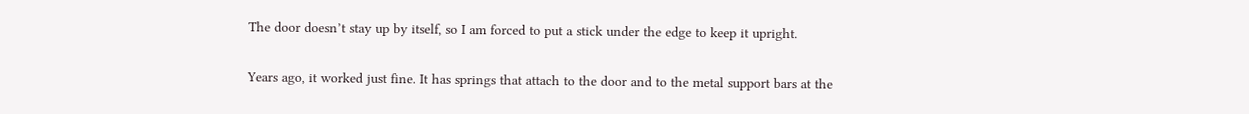The door doesn’t stay up by itself, so I am forced to put a stick under the edge to keep it upright.

Years ago, it worked just fine. It has springs that attach to the door and to the metal support bars at the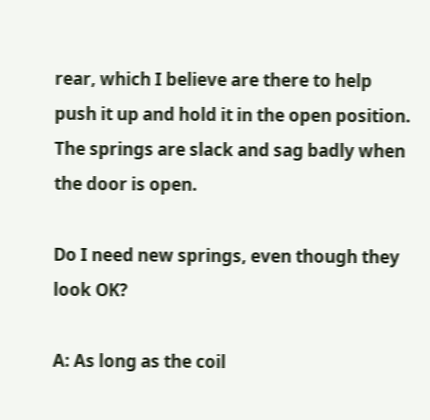rear, which I believe are there to help push it up and hold it in the open position. The springs are slack and sag badly when the door is open.

Do I need new springs, even though they look OK?

A: As long as the coil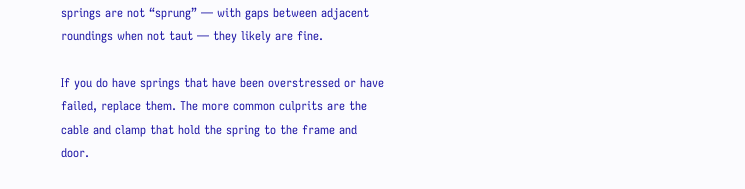springs are not “sprung” — with gaps between adjacent roundings when not taut — they likely are fine.

If you do have springs that have been overstressed or have failed, replace them. The more common culprits are the cable and clamp that hold the spring to the frame and door.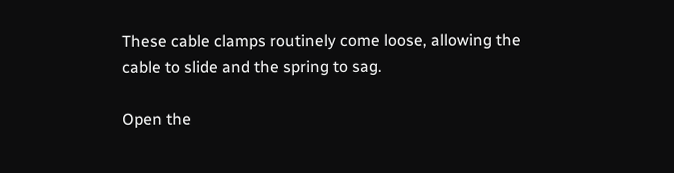These cable clamps routinely come loose, allowing the cable to slide and the spring to sag.

Open the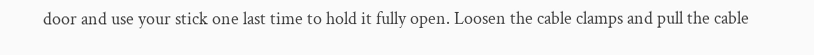door and use your stick one last time to hold it fully open. Loosen the cable clamps and pull the cable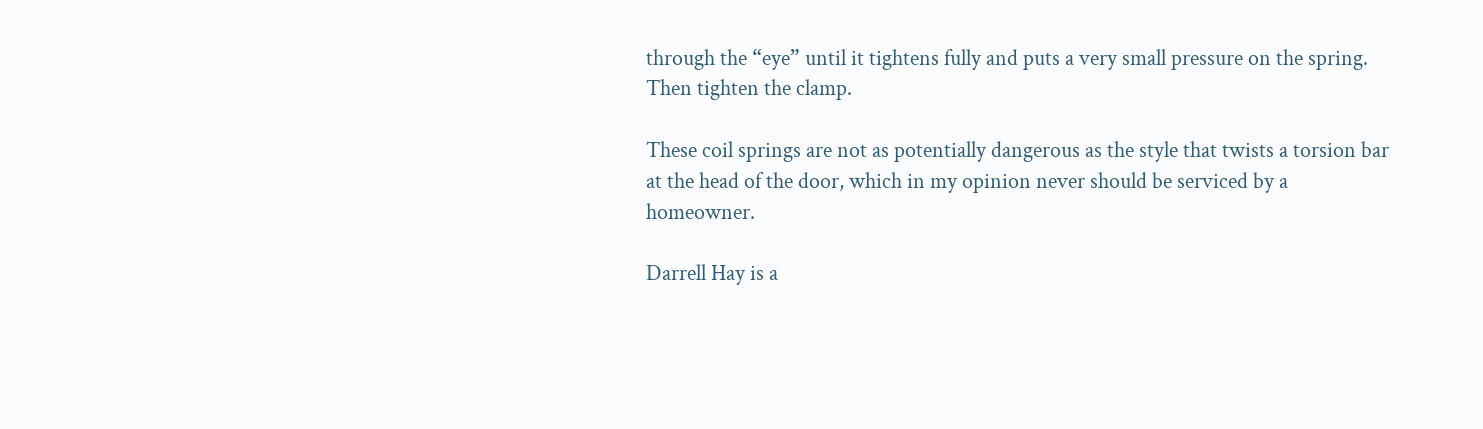through the “eye” until it tightens fully and puts a very small pressure on the spring. Then tighten the clamp.

These coil springs are not as potentially dangerous as the style that twists a torsion bar at the head of the door, which in my opinion never should be serviced by a homeowner.

Darrell Hay is a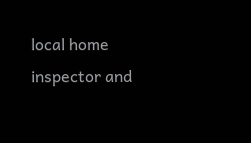local home inspector and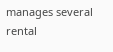manages several rental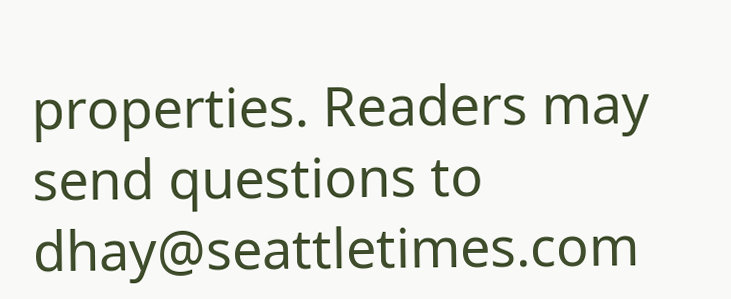properties. Readers may send questions to dhay@seattletimes.com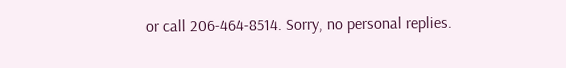or call 206-464-8514. Sorry, no personal replies.